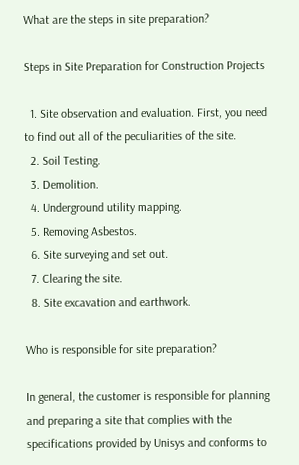What are the steps in site preparation?

Steps in Site Preparation for Construction Projects

  1. Site observation and evaluation. First, you need to find out all of the peculiarities of the site.
  2. Soil Testing.
  3. Demolition.
  4. Underground utility mapping.
  5. Removing Asbestos.
  6. Site surveying and set out.
  7. Clearing the site.
  8. Site excavation and earthwork.

Who is responsible for site preparation?

In general, the customer is responsible for planning and preparing a site that complies with the specifications provided by Unisys and conforms to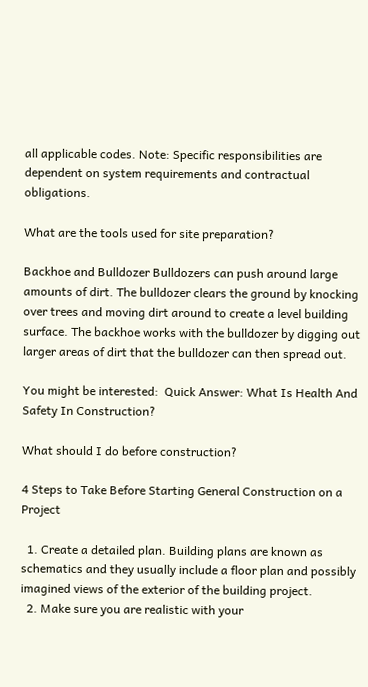all applicable codes. Note: Specific responsibilities are dependent on system requirements and contractual obligations.

What are the tools used for site preparation?

Backhoe and Bulldozer Bulldozers can push around large amounts of dirt. The bulldozer clears the ground by knocking over trees and moving dirt around to create a level building surface. The backhoe works with the bulldozer by digging out larger areas of dirt that the bulldozer can then spread out.

You might be interested:  Quick Answer: What Is Health And Safety In Construction?

What should I do before construction?

4 Steps to Take Before Starting General Construction on a Project

  1. Create a detailed plan. Building plans are known as schematics and they usually include a floor plan and possibly imagined views of the exterior of the building project.
  2. Make sure you are realistic with your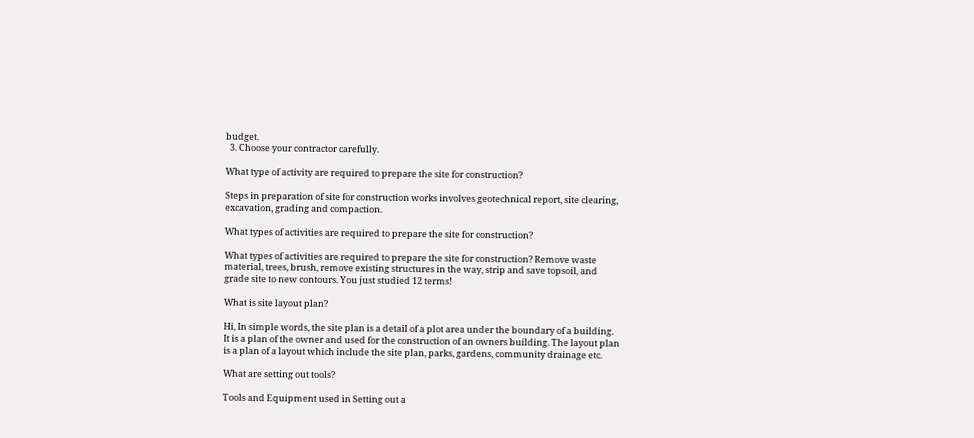budget.
  3. Choose your contractor carefully.

What type of activity are required to prepare the site for construction?

Steps in preparation of site for construction works involves geotechnical report, site clearing, excavation, grading and compaction.

What types of activities are required to prepare the site for construction?

What types of activities are required to prepare the site for construction? Remove waste material, trees, brush, remove existing structures in the way, strip and save topsoil, and grade site to new contours. You just studied 12 terms!

What is site layout plan?

Hi, In simple words, the site plan is a detail of a plot area under the boundary of a building. It is a plan of the owner and used for the construction of an owners building. The layout plan is a plan of a layout which include the site plan, parks, gardens, community drainage etc.

What are setting out tools?

Tools and Equipment used in Setting out a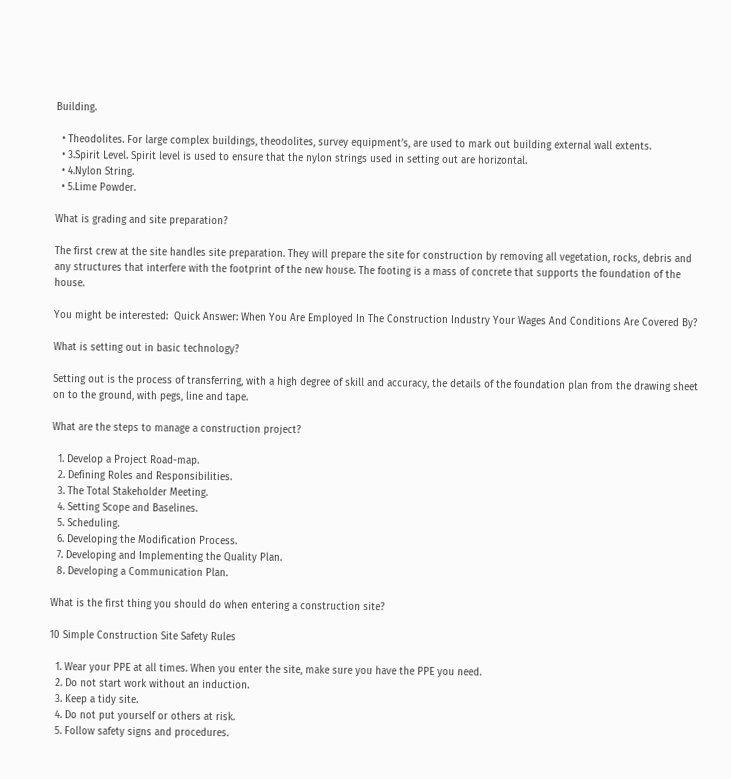Building.

  • Theodolites. For large complex buildings, theodolites, survey equipment’s, are used to mark out building external wall extents.
  • 3.Spirit Level. Spirit level is used to ensure that the nylon strings used in setting out are horizontal.
  • 4.Nylon String.
  • 5.Lime Powder.

What is grading and site preparation?

The first crew at the site handles site preparation. They will prepare the site for construction by removing all vegetation, rocks, debris and any structures that interfere with the footprint of the new house. The footing is a mass of concrete that supports the foundation of the house.

You might be interested:  Quick Answer: When You Are Employed In The Construction Industry Your Wages And Conditions Are Covered By?

What is setting out in basic technology?

Setting out is the process of transferring, with a high degree of skill and accuracy, the details of the foundation plan from the drawing sheet on to the ground, with pegs, line and tape.

What are the steps to manage a construction project?

  1. Develop a Project Road-map.
  2. Defining Roles and Responsibilities.
  3. The Total Stakeholder Meeting.
  4. Setting Scope and Baselines.
  5. Scheduling.
  6. Developing the Modification Process.
  7. Developing and Implementing the Quality Plan.
  8. Developing a Communication Plan.

What is the first thing you should do when entering a construction site?

10 Simple Construction Site Safety Rules

  1. Wear your PPE at all times. When you enter the site, make sure you have the PPE you need.
  2. Do not start work without an induction.
  3. Keep a tidy site.
  4. Do not put yourself or others at risk.
  5. Follow safety signs and procedures.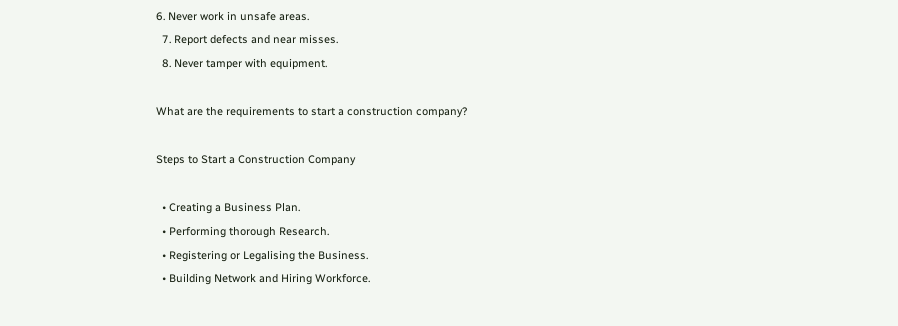6. Never work in unsafe areas.
  7. Report defects and near misses.
  8. Never tamper with equipment.

What are the requirements to start a construction company?

Steps to Start a Construction Company

  • Creating a Business Plan.
  • Performing thorough Research.
  • Registering or Legalising the Business.
  • Building Network and Hiring Workforce.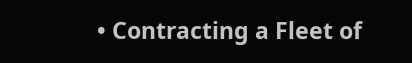• Contracting a Fleet of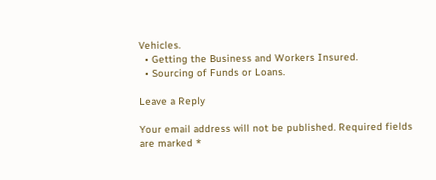Vehicles.
  • Getting the Business and Workers Insured.
  • Sourcing of Funds or Loans.

Leave a Reply

Your email address will not be published. Required fields are marked *